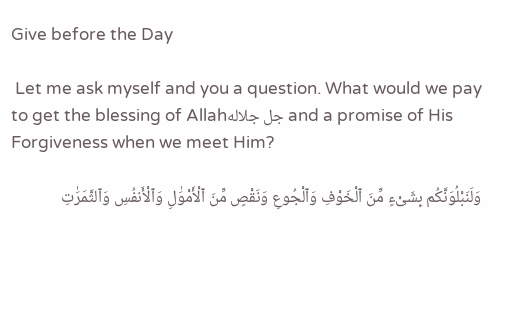Give before the Day

 Let me ask myself and you a question. What would we pay to get the blessing of Allahجل جلاله and a promise of His Forgiveness when we meet Him?

وَلَنَبْلُوَنَّكُم بِشَىْءٍ مِّنَ ٱلْخَوْفِ وَٱلْجُوعِ وَنَقْصٍ مِّنَ ٱلْأَمْوَٰلِ وَٱلْأَنفُسِ وَٱلثَّمَرَٰتِ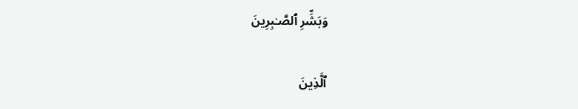وَبَشِّرِ ٱلصَّـٰبِرِينَ

ٱلَّذِينَ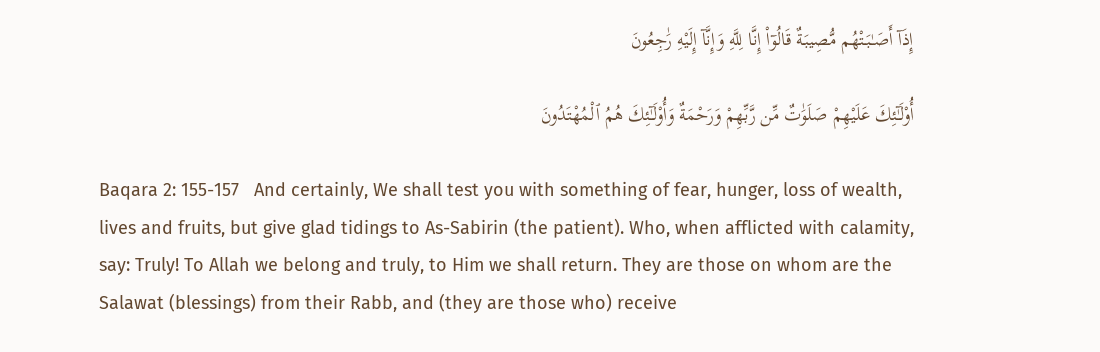إِذَآ أَصَـٰبَتْهُم مُّصِيبَةٌ قَالُوٓا۟ إِنَّا لِلَّهِ وَإِنَّآ إِلَيْهِ رَٰجِعُونَ

أُو۟لَـٰٓئِكَ عَلَيْهِمْ صَلَوَٰتٌ مِّن رَّبِّهِمْ وَرَحْمَةٌ وَأُو۟لَـٰٓئِكَ هُمُ ٱلْمُهْتَدُونَ

Baqara 2: 155-157   And certainly, We shall test you with something of fear, hunger, loss of wealth, lives and fruits, but give glad tidings to As-Sabirin (the patient). Who, when afflicted with calamity, say: Truly! To Allah we belong and truly, to Him we shall return. They are those on whom are the Salawat (blessings) from their Rabb, and (they are those who) receive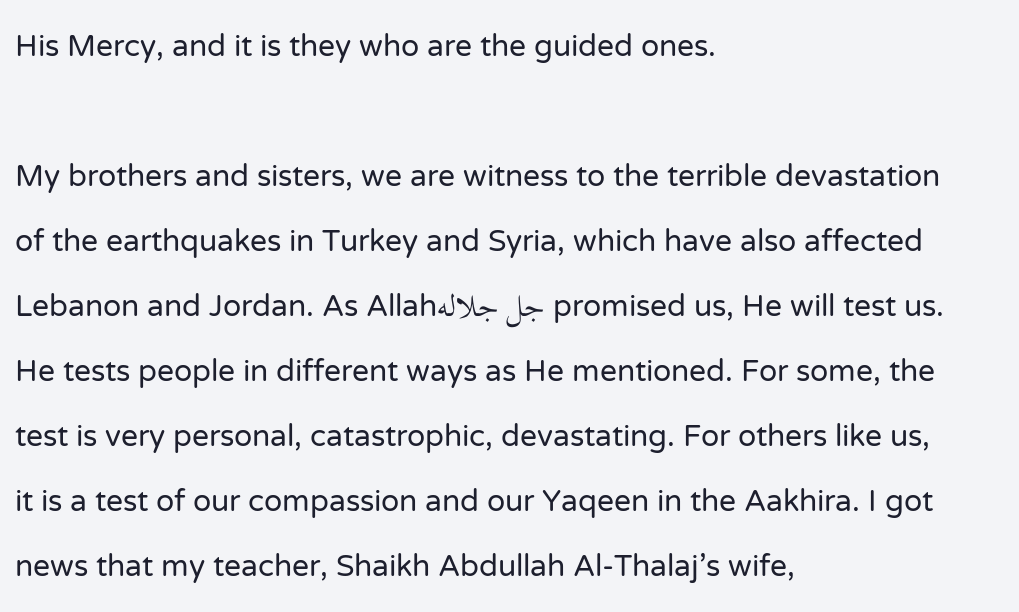His Mercy, and it is they who are the guided ones.

My brothers and sisters, we are witness to the terrible devastation of the earthquakes in Turkey and Syria, which have also affected Lebanon and Jordan. As Allahجل جلاله promised us, He will test us. He tests people in different ways as He mentioned. For some, the test is very personal, catastrophic, devastating. For others like us, it is a test of our compassion and our Yaqeen in the Aakhira. I got news that my teacher, Shaikh Abdullah Al-Thalaj’s wife,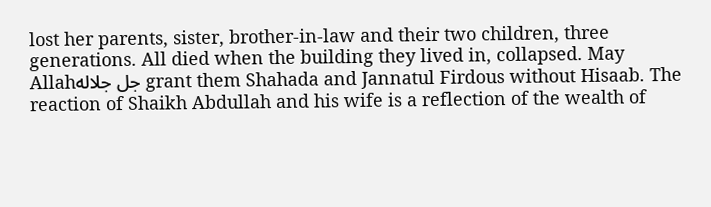lost her parents, sister, brother-in-law and their two children, three generations. All died when the building they lived in, collapsed. May Allahجل جلاله grant them Shahada and Jannatul Firdous without Hisaab. The reaction of Shaikh Abdullah and his wife is a reflection of the wealth of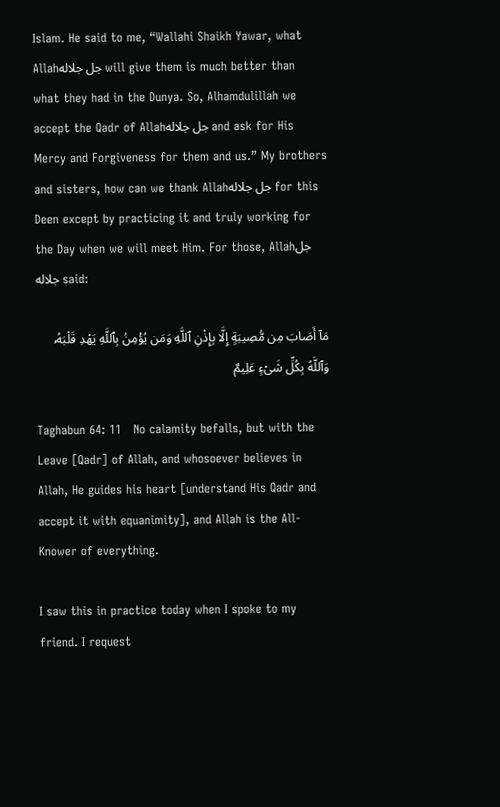Islam. He said to me, “Wallahi Shaikh Yawar, what Allahجل جلاله will give them is much better than what they had in the Dunya. So, Alhamdulillah we accept the Qadr of Allahجل جلاله and ask for His Mercy and Forgiveness for them and us.” My brothers and sisters, how can we thank Allahجل جلاله for this Deen except by practicing it and truly working for the Day when we will meet Him. For those, Allahجل جلاله said:

مَآ أَصَابَ مِن مُّصِيبَةٍ إِلَّا بِإِذْنِ ٱللَّهِ وَمَن يُؤْمِنۢ بِٱللَّهِ يَهْدِ قَلْبَهُۥ وَٱللَّهُ بِكُلِّ شَىْءٍ عَلِيمٌ

Taghabun 64: 11   No calamity befalls, but with the Leave [Qadr] of Allah, and whosoever believes in Allah, He guides his heart [understand His Qadr and accept it with equanimity], and Allah is the All-Knower of everything.

I saw this in practice today when I spoke to my friend. I request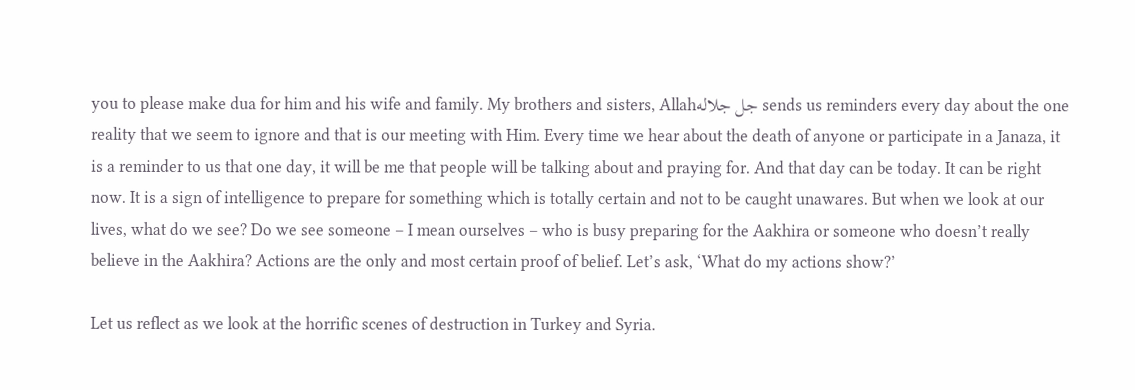you to please make dua for him and his wife and family. My brothers and sisters, Allahجل جلاله sends us reminders every day about the one reality that we seem to ignore and that is our meeting with Him. Every time we hear about the death of anyone or participate in a Janaza, it is a reminder to us that one day, it will be me that people will be talking about and praying for. And that day can be today. It can be right now. It is a sign of intelligence to prepare for something which is totally certain and not to be caught unawares. But when we look at our lives, what do we see? Do we see someone – I mean ourselves – who is busy preparing for the Aakhira or someone who doesn’t really believe in the Aakhira? Actions are the only and most certain proof of belief. Let’s ask, ‘What do my actions show?’

Let us reflect as we look at the horrific scenes of destruction in Turkey and Syria.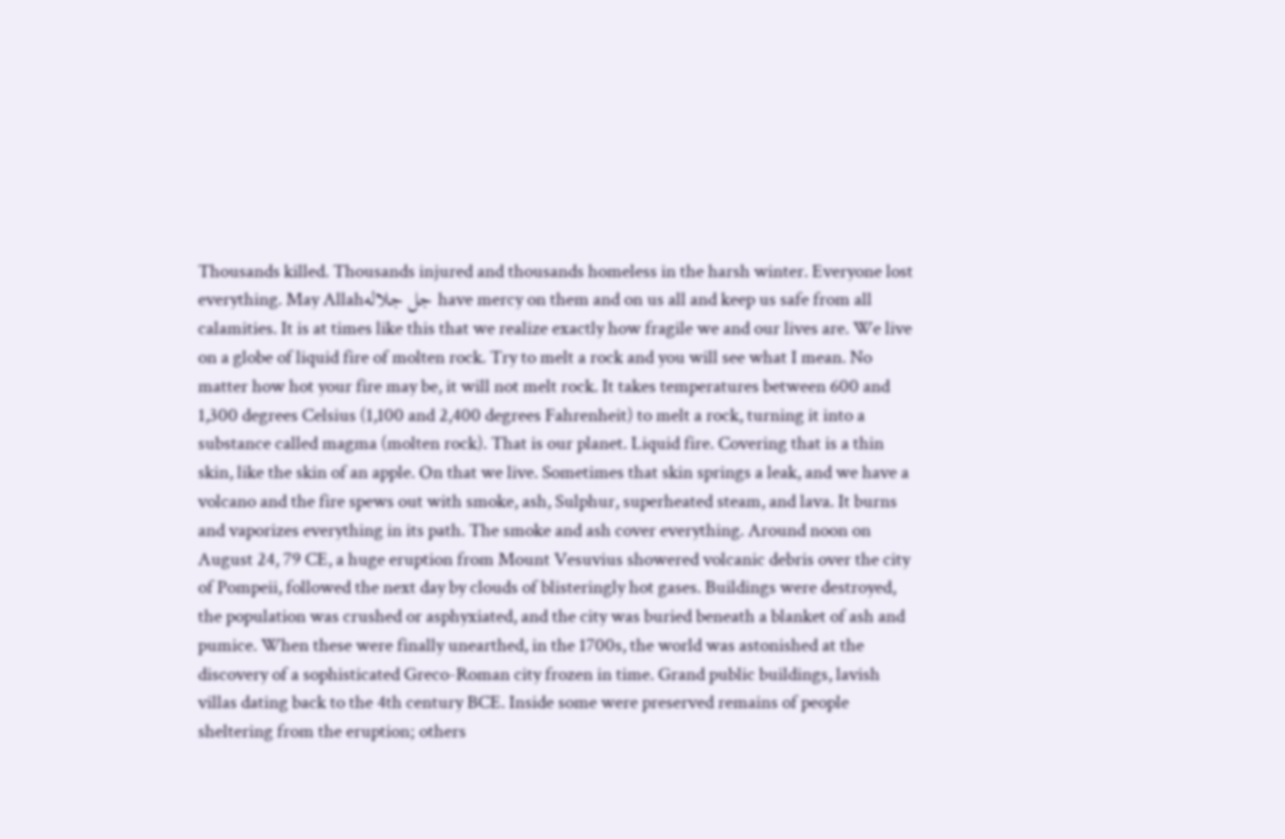Thousands killed. Thousands injured and thousands homeless in the harsh winter. Everyone lost everything. May Allahجل جلاله have mercy on them and on us all and keep us safe from all calamities. It is at times like this that we realize exactly how fragile we and our lives are. We live on a globe of liquid fire of molten rock. Try to melt a rock and you will see what I mean. No matter how hot your fire may be, it will not melt rock. It takes temperatures between 600 and 1,300 degrees Celsius (1,100 and 2,400 degrees Fahrenheit) to melt a rock, turning it into a substance called magma (molten rock). That is our planet. Liquid fire. Covering that is a thin skin, like the skin of an apple. On that we live. Sometimes that skin springs a leak, and we have a volcano and the fire spews out with smoke, ash, Sulphur, superheated steam, and lava. It burns and vaporizes everything in its path. The smoke and ash cover everything. Around noon on August 24, 79 CE, a huge eruption from Mount Vesuvius showered volcanic debris over the city of Pompeii, followed the next day by clouds of blisteringly hot gases. Buildings were destroyed, the population was crushed or asphyxiated, and the city was buried beneath a blanket of ash and pumice. When these were finally unearthed, in the 1700s, the world was astonished at the discovery of a sophisticated Greco-Roman city frozen in time. Grand public buildings, lavish villas dating back to the 4th century BCE. Inside some were preserved remains of people sheltering from the eruption; others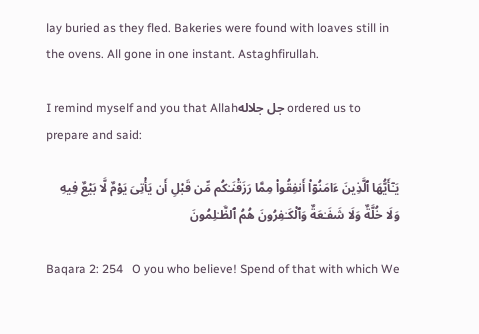lay buried as they fled. Bakeries were found with loaves still in the ovens. All gone in one instant. Astaghfirullah.

I remind myself and you that Allahجل جلاله ordered us to prepare and said:

يَـٰٓأَيُّهَا ٱلَّذِينَ ءَامَنُوٓا۟ أَنفِقُوا۟ مِمَّا رَزَقْنَـٰكُم مِّن قَبْلِ أَن يَأْتِىَ يَوْمٌ لَّا بَيْعٌ فِيهِ وَلَا خُلَّةٌ وَلَا شَفَـٰعَةٌ وَٱلْكَـٰفِرُونَ هُمُ ٱلظَّـٰلِمُونَ

Baqara 2: 254   O you who believe! Spend of that with which We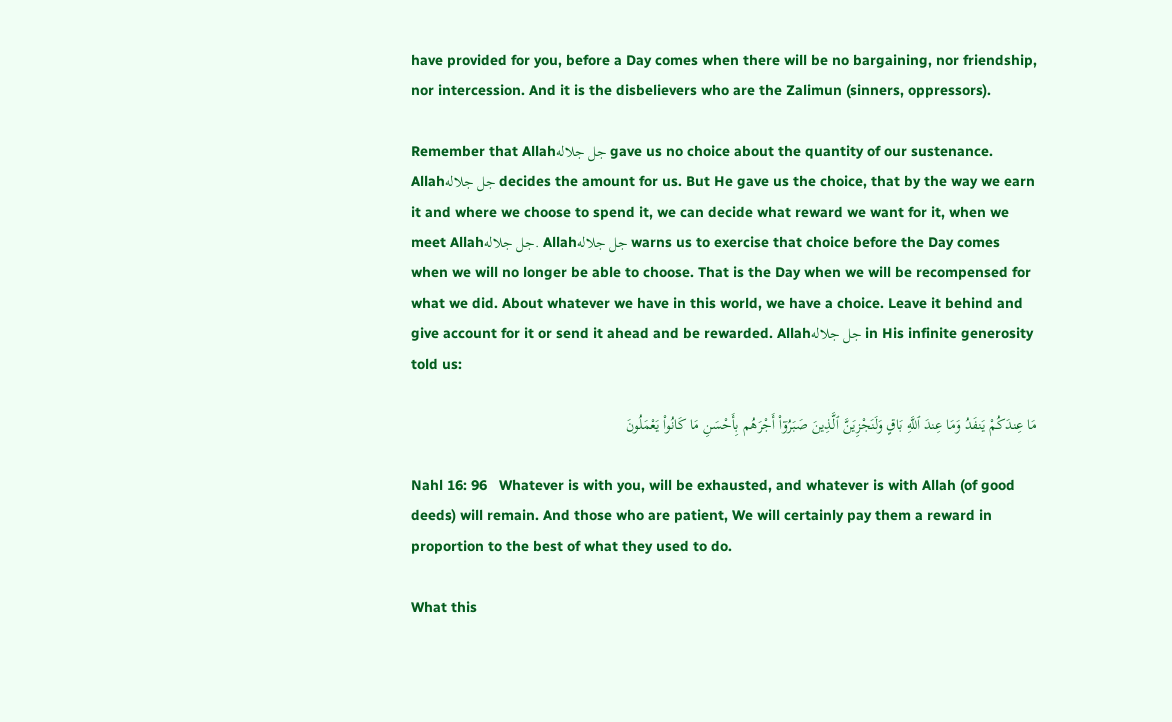have provided for you, before a Day comes when there will be no bargaining, nor friendship, nor intercession. And it is the disbelievers who are the Zalimun (sinners, oppressors).

Remember that Allahجل جلاله gave us no choice about the quantity of our sustenance. Allahجل جلاله decides the amount for us. But He gave us the choice, that by the way we earn it and where we choose to spend it, we can decide what reward we want for it, when we meet Allahجل جلاله. Allahجل جلاله warns us to exercise that choice before the Day comes when we will no longer be able to choose. That is the Day when we will be recompensed for what we did. About whatever we have in this world, we have a choice. Leave it behind and give account for it or send it ahead and be rewarded. Allahجل جلاله in His infinite generosity told us:

مَا عِندَكُمْ يَنفَدُ وَمَا عِندَ ٱللَّهِ بَاقٍ وَلَنَجْزِيَنَّ ٱلَّذِينَ صَبَرُوٓا۟ أَجْرَهُم بِأَحْسَنِ مَا كَانُوا۟ يَعْمَلُونَ

Nahl 16: 96   Whatever is with you, will be exhausted, and whatever is with Allah (of good deeds) will remain. And those who are patient, We will certainly pay them a reward in proportion to the best of what they used to do.

What this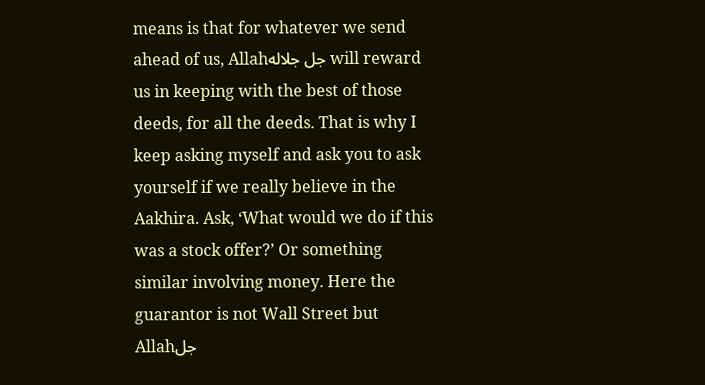means is that for whatever we send ahead of us, Allahجل جلاله will reward us in keeping with the best of those deeds, for all the deeds. That is why I keep asking myself and ask you to ask yourself if we really believe in the Aakhira. Ask, ‘What would we do if this was a stock offer?’ Or something similar involving money. Here the guarantor is not Wall Street but Allahجل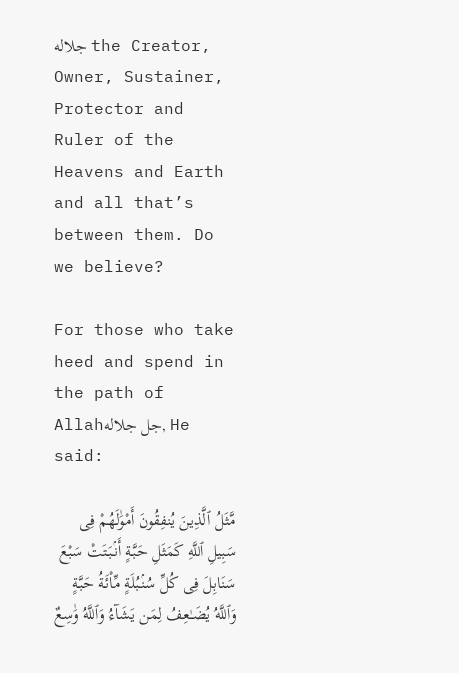جلاله the Creator, Owner, Sustainer, Protector and Ruler of the Heavens and Earth and all that’s between them. Do we believe?

For those who take heed and spend in the path of Allahجل جلاله, He said:

مَّثَلُ ٱلَّذِينَ يُنفِقُونَ أَمْوَٰلَهُمْ فِى سَبِيلِ ٱللَّهِ كَمَثَلِ حَبَّةٍ أَنۢبَتَتْ سَبْعَ سَنَابِلَ فِى كُلِّ سُنۢبُلَةٍ مِّا۟ئَةُ حَبَّةٍ وَٱللَّهُ يُضَـٰعِفُ لِمَن يَشَآءُ وَٱللَّهُ وَٰسِعٌ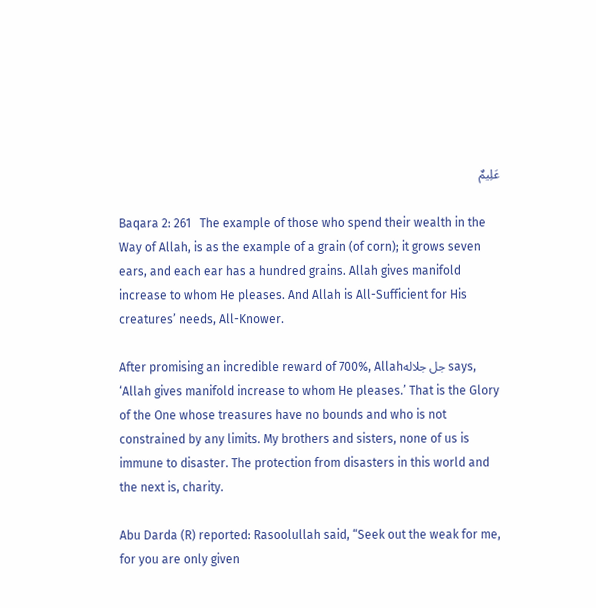عَلِيمٌ

Baqara 2: 261   The example of those who spend their wealth in the Way of Allah, is as the example of a grain (of corn); it grows seven ears, and each ear has a hundred grains. Allah gives manifold increase to whom He pleases. And Allah is All-Sufficient for His creatures’ needs, All-Knower.

After promising an incredible reward of 700%, Allahجل جلاله says, ‘Allah gives manifold increase to whom He pleases.’ That is the Glory of the One whose treasures have no bounds and who is not constrained by any limits. My brothers and sisters, none of us is immune to disaster. The protection from disasters in this world and the next is, charity.

Abu Darda (R) reported: Rasoolullah said, “Seek out the weak for me, for you are only given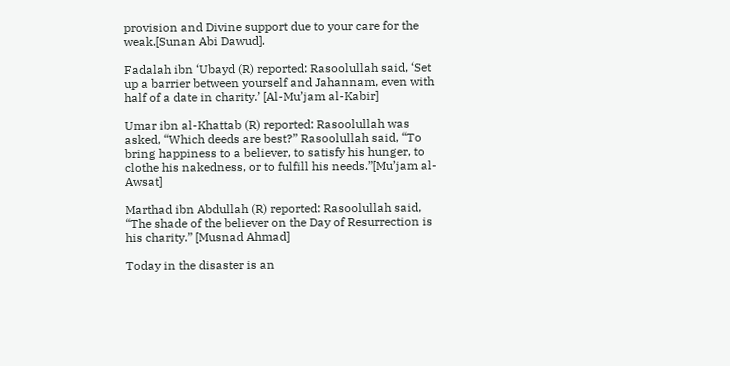provision and Divine support due to your care for the weak.[Sunan Abi Dawud].

Fadalah ibn ‘Ubayd (R) reported: Rasoolullah said, ‘Set up a barrier between yourself and Jahannam, even with half of a date in charity.’ [Al-Mu’jam al-Kabir]

Umar ibn al-Khattab (R) reported: Rasoolullah was asked, “Which deeds are best?” Rasoolullah said, “To bring happiness to a believer, to satisfy his hunger, to clothe his nakedness, or to fulfill his needs.”[Mu’jam al-Awsat]

Marthad ibn Abdullah (R) reported: Rasoolullah said, “The shade of the believer on the Day of Resurrection is his charity.” [Musnad Ahmad]

Today in the disaster is an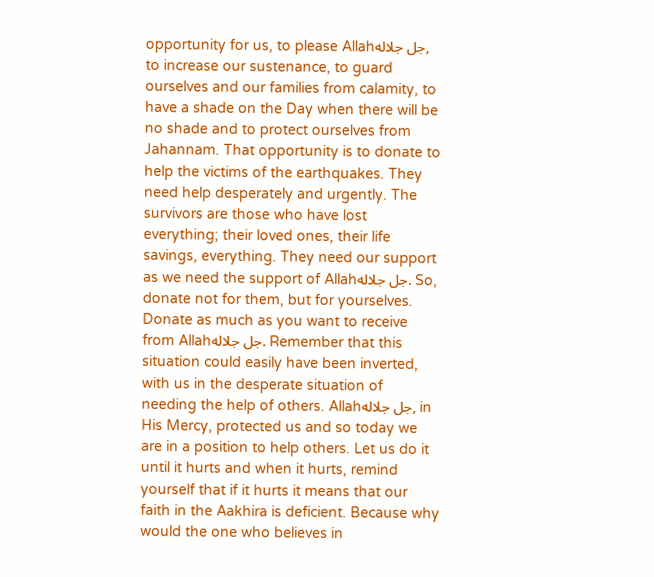opportunity for us, to please Allahجل جلاله, to increase our sustenance, to guard ourselves and our families from calamity, to have a shade on the Day when there will be no shade and to protect ourselves from Jahannam. That opportunity is to donate to help the victims of the earthquakes. They need help desperately and urgently. The survivors are those who have lost everything; their loved ones, their life savings, everything. They need our support as we need the support of Allahجل جلاله. So, donate not for them, but for yourselves. Donate as much as you want to receive from Allahجل جلاله. Remember that this situation could easily have been inverted, with us in the desperate situation of needing the help of others. Allahجل جلاله, in His Mercy, protected us and so today we are in a position to help others. Let us do it until it hurts and when it hurts, remind yourself that if it hurts it means that our faith in the Aakhira is deficient. Because why would the one who believes in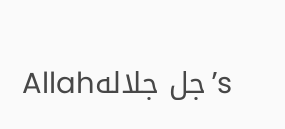Allahجل جلاله’s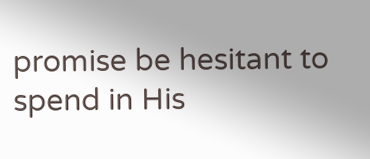promise be hesitant to spend in His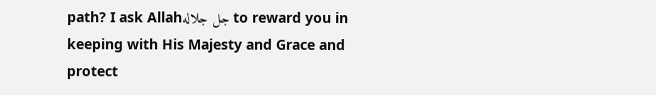path? I ask Allahجل جلاله to reward you in keeping with His Majesty and Grace and protect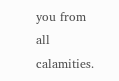you from all calamities.